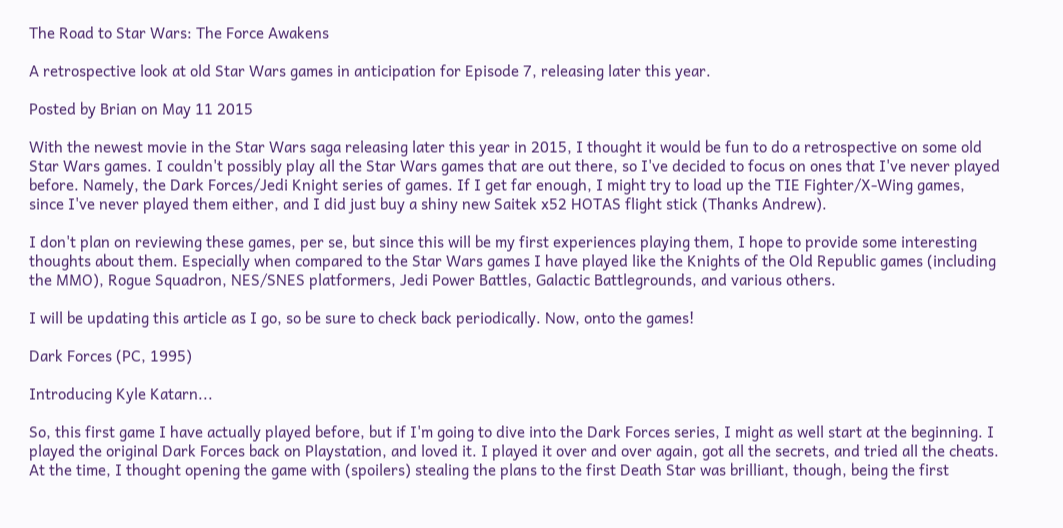The Road to Star Wars: The Force Awakens

A retrospective look at old Star Wars games in anticipation for Episode 7, releasing later this year.

Posted by Brian on May 11 2015

With the newest movie in the Star Wars saga releasing later this year in 2015, I thought it would be fun to do a retrospective on some old Star Wars games. I couldn't possibly play all the Star Wars games that are out there, so I've decided to focus on ones that I've never played before. Namely, the Dark Forces/Jedi Knight series of games. If I get far enough, I might try to load up the TIE Fighter/X-Wing games, since I've never played them either, and I did just buy a shiny new Saitek x52 HOTAS flight stick (Thanks Andrew).

I don't plan on reviewing these games, per se, but since this will be my first experiences playing them, I hope to provide some interesting thoughts about them. Especially when compared to the Star Wars games I have played like the Knights of the Old Republic games (including the MMO), Rogue Squadron, NES/SNES platformers, Jedi Power Battles, Galactic Battlegrounds, and various others.

I will be updating this article as I go, so be sure to check back periodically. Now, onto the games!

Dark Forces (PC, 1995)

Introducing Kyle Katarn...

So, this first game I have actually played before, but if I'm going to dive into the Dark Forces series, I might as well start at the beginning. I played the original Dark Forces back on Playstation, and loved it. I played it over and over again, got all the secrets, and tried all the cheats. At the time, I thought opening the game with (spoilers) stealing the plans to the first Death Star was brilliant, though, being the first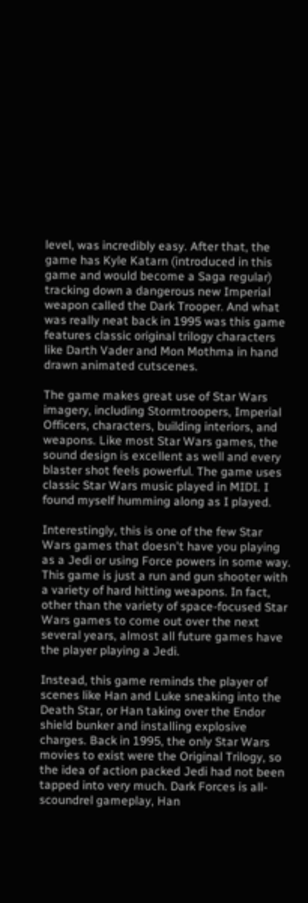level, was incredibly easy. After that, the game has Kyle Katarn (introduced in this game and would become a Saga regular) tracking down a dangerous new Imperial weapon called the Dark Trooper. And what was really neat back in 1995 was this game features classic original trilogy characters like Darth Vader and Mon Mothma in hand drawn animated cutscenes.

The game makes great use of Star Wars imagery, including Stormtroopers, Imperial Officers, characters, building interiors, and weapons. Like most Star Wars games, the sound design is excellent as well and every blaster shot feels powerful. The game uses classic Star Wars music played in MIDI. I found myself humming along as I played.

Interestingly, this is one of the few Star Wars games that doesn't have you playing as a Jedi or using Force powers in some way. This game is just a run and gun shooter with a variety of hard hitting weapons. In fact, other than the variety of space-focused Star Wars games to come out over the next several years, almost all future games have the player playing a Jedi.

Instead, this game reminds the player of scenes like Han and Luke sneaking into the Death Star, or Han taking over the Endor shield bunker and installing explosive charges. Back in 1995, the only Star Wars movies to exist were the Original Trilogy, so the idea of action packed Jedi had not been tapped into very much. Dark Forces is all-scoundrel gameplay, Han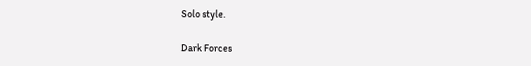Solo style.

Dark Forces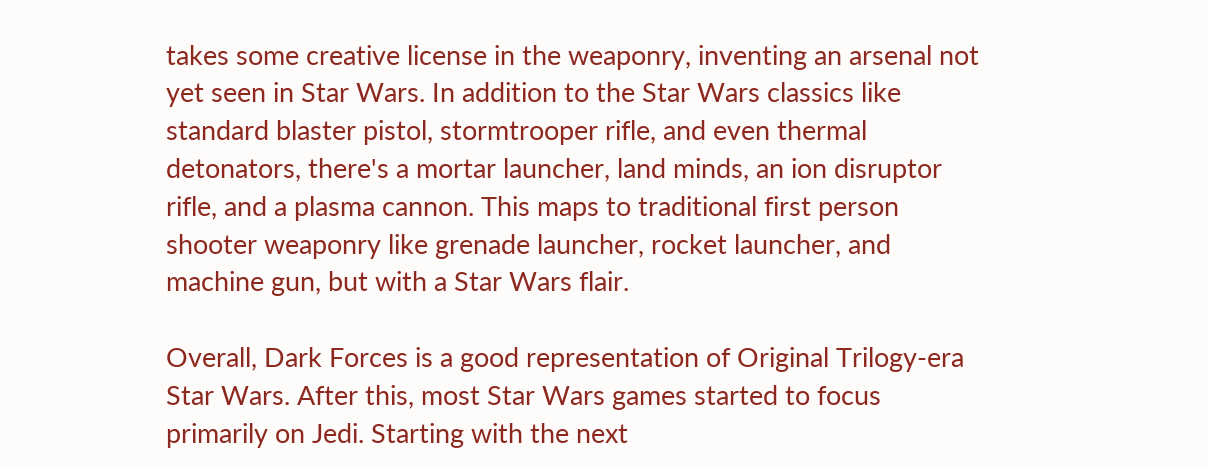takes some creative license in the weaponry, inventing an arsenal not yet seen in Star Wars. In addition to the Star Wars classics like standard blaster pistol, stormtrooper rifle, and even thermal detonators, there's a mortar launcher, land minds, an ion disruptor rifle, and a plasma cannon. This maps to traditional first person shooter weaponry like grenade launcher, rocket launcher, and machine gun, but with a Star Wars flair.

Overall, Dark Forces is a good representation of Original Trilogy-era Star Wars. After this, most Star Wars games started to focus primarily on Jedi. Starting with the next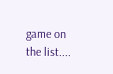game on the list....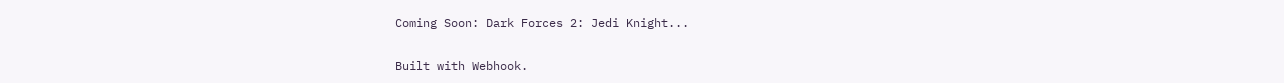Coming Soon: Dark Forces 2: Jedi Knight...

Built with Webhook.